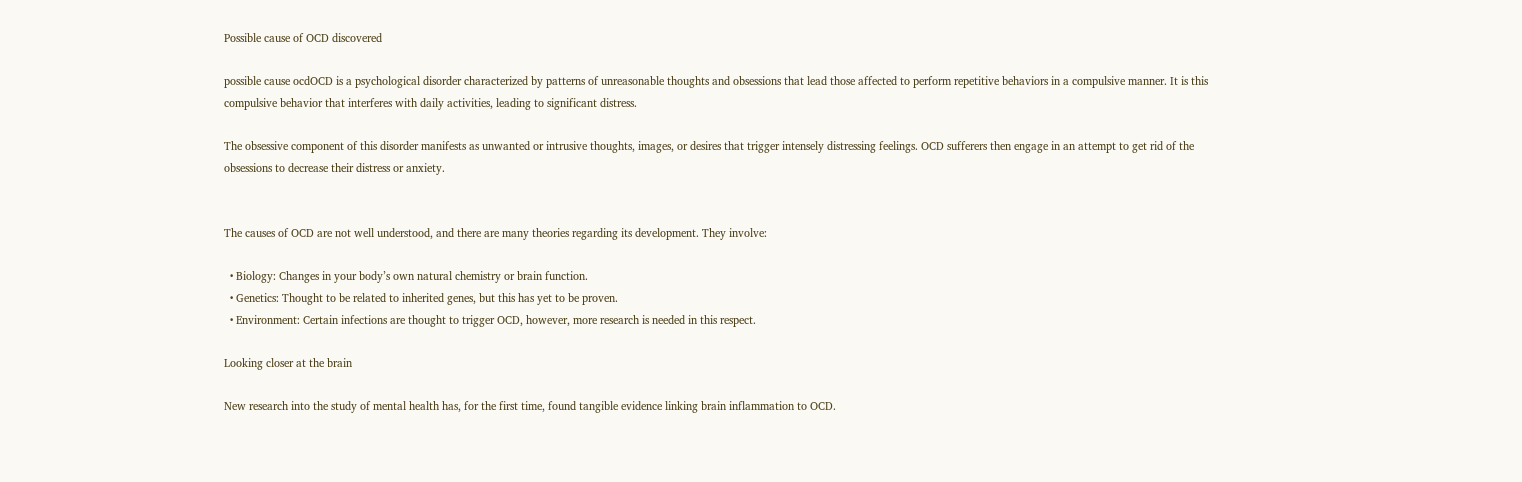Possible cause of OCD discovered

possible cause ocdOCD is a psychological disorder characterized by patterns of unreasonable thoughts and obsessions that lead those affected to perform repetitive behaviors in a compulsive manner. It is this compulsive behavior that interferes with daily activities, leading to significant distress.

The obsessive component of this disorder manifests as unwanted or intrusive thoughts, images, or desires that trigger intensely distressing feelings. OCD sufferers then engage in an attempt to get rid of the obsessions to decrease their distress or anxiety.


The causes of OCD are not well understood, and there are many theories regarding its development. They involve:

  • Biology: Changes in your body’s own natural chemistry or brain function.
  • Genetics: Thought to be related to inherited genes, but this has yet to be proven.
  • Environment: Certain infections are thought to trigger OCD, however, more research is needed in this respect.

Looking closer at the brain

New research into the study of mental health has, for the first time, found tangible evidence linking brain inflammation to OCD.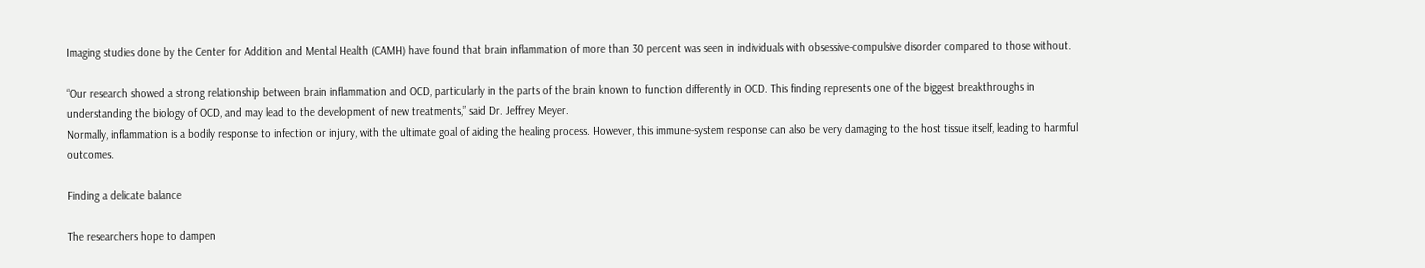Imaging studies done by the Center for Addition and Mental Health (CAMH) have found that brain inflammation of more than 30 percent was seen in individuals with obsessive-compulsive disorder compared to those without.

“Our research showed a strong relationship between brain inflammation and OCD, particularly in the parts of the brain known to function differently in OCD. This finding represents one of the biggest breakthroughs in understanding the biology of OCD, and may lead to the development of new treatments,” said Dr. Jeffrey Meyer.
Normally, inflammation is a bodily response to infection or injury, with the ultimate goal of aiding the healing process. However, this immune-system response can also be very damaging to the host tissue itself, leading to harmful outcomes.

Finding a delicate balance

The researchers hope to dampen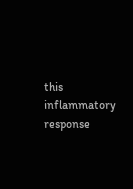this inflammatory response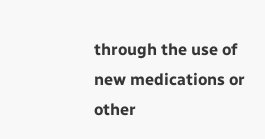through the use of new medications or other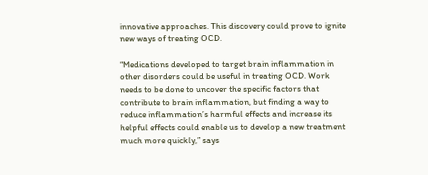innovative approaches. This discovery could prove to ignite new ways of treating OCD.

“Medications developed to target brain inflammation in other disorders could be useful in treating OCD. Work needs to be done to uncover the specific factors that contribute to brain inflammation, but finding a way to reduce inflammation’s harmful effects and increase its helpful effects could enable us to develop a new treatment much more quickly,” says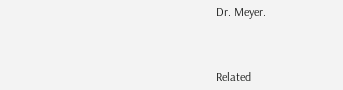Dr. Meyer.



Related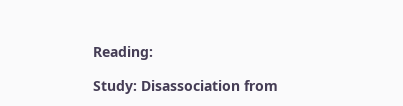Reading:

Study: Disassociation from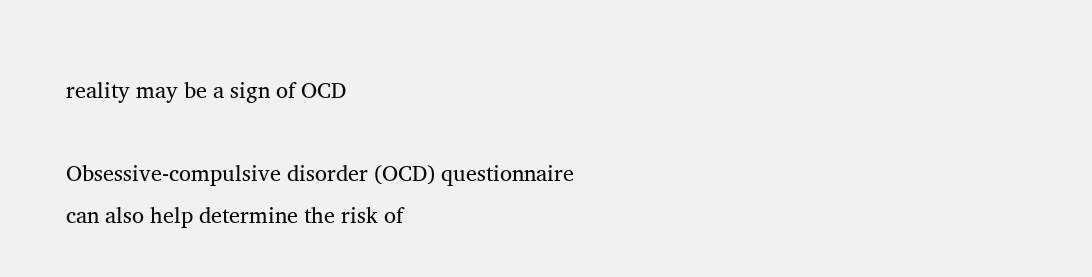reality may be a sign of OCD

Obsessive-compulsive disorder (OCD) questionnaire can also help determine the risk of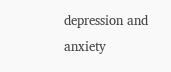depression and anxiety